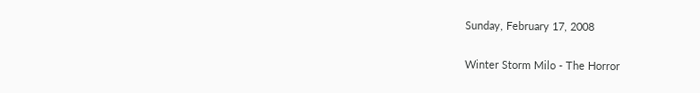Sunday, February 17, 2008

Winter Storm Milo - The Horror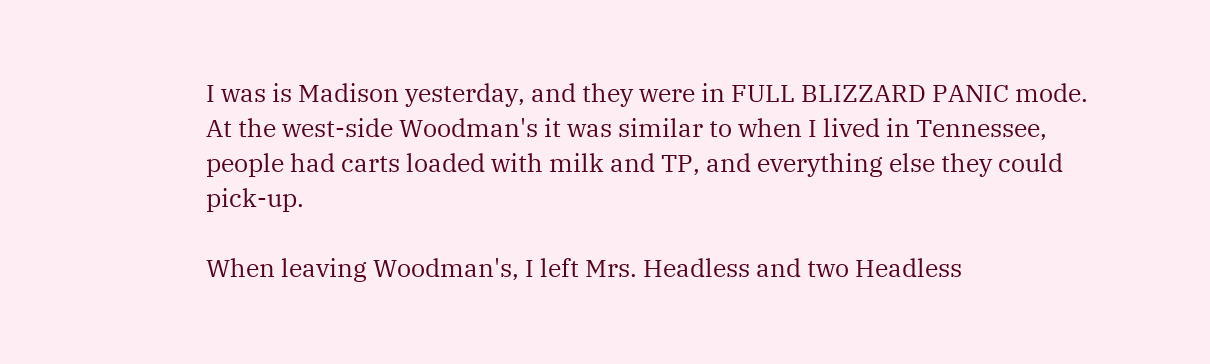I was is Madison yesterday, and they were in FULL BLIZZARD PANIC mode. At the west-side Woodman's it was similar to when I lived in Tennessee, people had carts loaded with milk and TP, and everything else they could pick-up.

When leaving Woodman's, I left Mrs. Headless and two Headless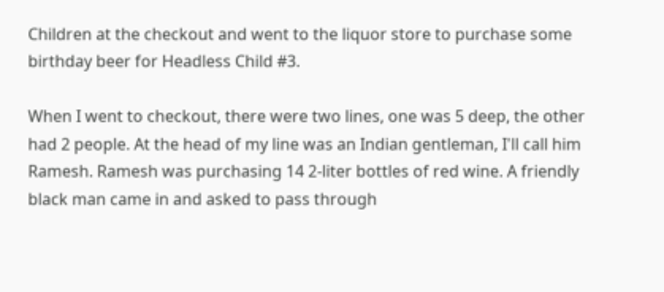Children at the checkout and went to the liquor store to purchase some birthday beer for Headless Child #3.

When I went to checkout, there were two lines, one was 5 deep, the other had 2 people. At the head of my line was an Indian gentleman, I'll call him Ramesh. Ramesh was purchasing 14 2-liter bottles of red wine. A friendly black man came in and asked to pass through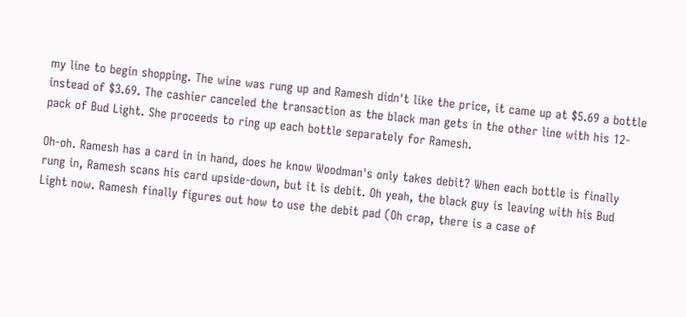my line to begin shopping. The wine was rung up and Ramesh didn't like the price, it came up at $5.69 a bottle instead of $3.69. The cashier canceled the transaction as the black man gets in the other line with his 12-pack of Bud Light. She proceeds to ring up each bottle separately for Ramesh.

Oh-oh. Ramesh has a card in in hand, does he know Woodman's only takes debit? When each bottle is finally rung in, Ramesh scans his card upside-down, but it is debit. Oh yeah, the black guy is leaving with his Bud Light now. Ramesh finally figures out how to use the debit pad (Oh crap, there is a case of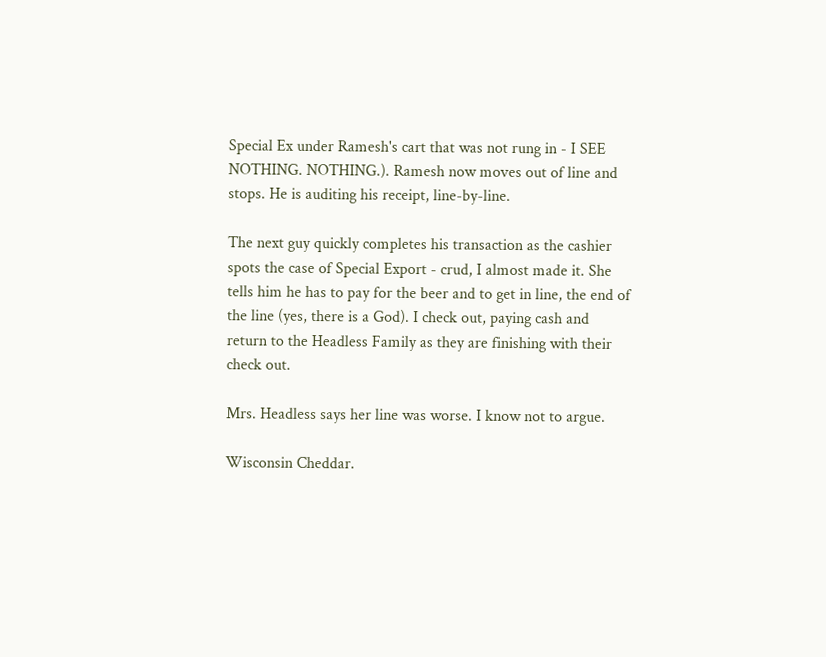Special Ex under Ramesh's cart that was not rung in - I SEE NOTHING. NOTHING.). Ramesh now moves out of line and stops. He is auditing his receipt, line-by-line.

The next guy quickly completes his transaction as the cashier spots the case of Special Export - crud, I almost made it. She tells him he has to pay for the beer and to get in line, the end of the line (yes, there is a God). I check out, paying cash and return to the Headless Family as they are finishing with their check out.

Mrs. Headless says her line was worse. I know not to argue.

Wisconsin Cheddar.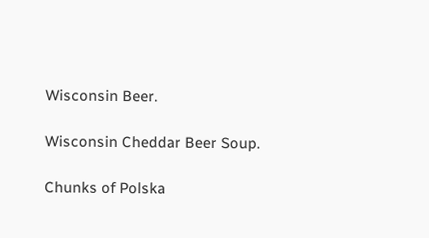Wisconsin Beer.

Wisconsin Cheddar Beer Soup.

Chunks of Polska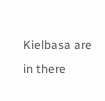Kielbasa are in there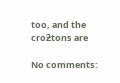too, and the croƻtons are

No comments: